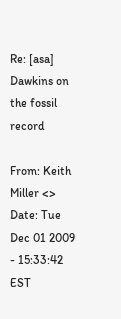Re: [asa] Dawkins on the fossil record

From: Keith Miller <>
Date: Tue Dec 01 2009 - 15:33:42 EST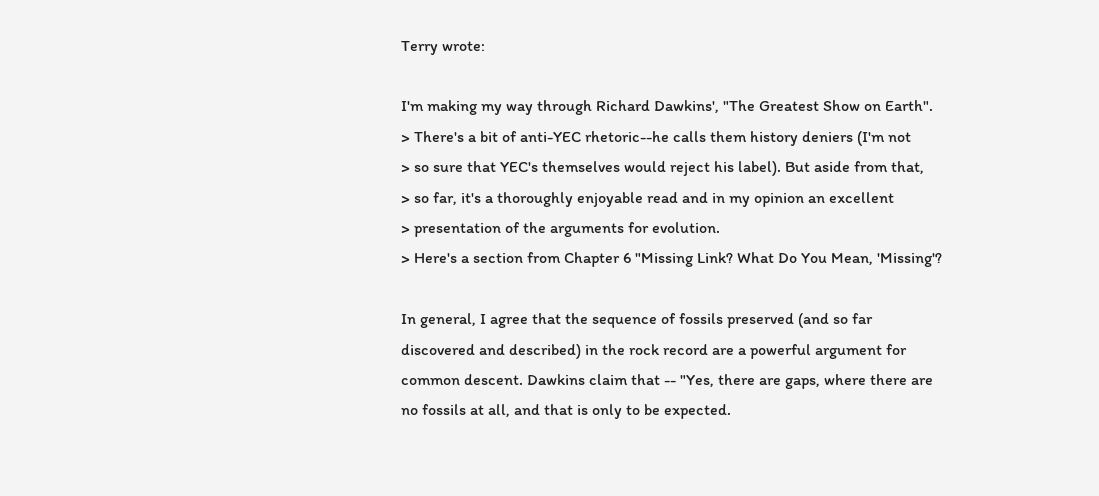Terry wrote:

I'm making my way through Richard Dawkins', "The Greatest Show on Earth".
> There's a bit of anti-YEC rhetoric--he calls them history deniers (I'm not
> so sure that YEC's themselves would reject his label). But aside from that,
> so far, it's a thoroughly enjoyable read and in my opinion an excellent
> presentation of the arguments for evolution.
> Here's a section from Chapter 6 "Missing Link? What Do You Mean, 'Missing'?

In general, I agree that the sequence of fossils preserved (and so far
discovered and described) in the rock record are a powerful argument for
common descent. Dawkins claim that -- "Yes, there are gaps, where there are
no fossils at all, and that is only to be expected.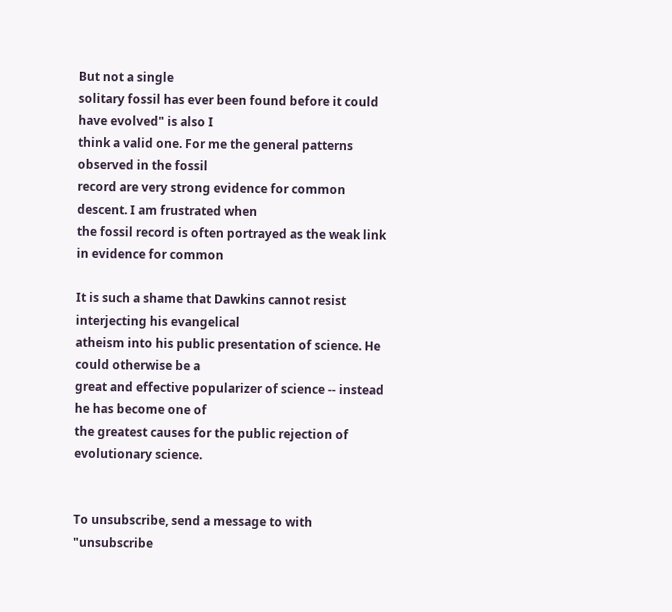But not a single
solitary fossil has ever been found before it could have evolved" is also I
think a valid one. For me the general patterns observed in the fossil
record are very strong evidence for common descent. I am frustrated when
the fossil record is often portrayed as the weak link in evidence for common

It is such a shame that Dawkins cannot resist interjecting his evangelical
atheism into his public presentation of science. He could otherwise be a
great and effective popularizer of science -- instead he has become one of
the greatest causes for the public rejection of evolutionary science.


To unsubscribe, send a message to with
"unsubscribe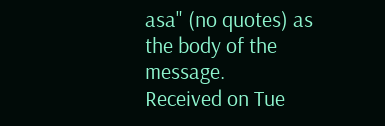asa" (no quotes) as the body of the message.
Received on Tue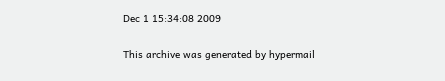Dec 1 15:34:08 2009

This archive was generated by hypermail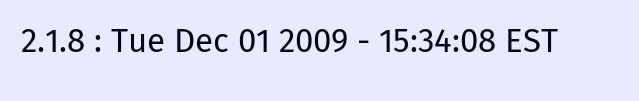2.1.8 : Tue Dec 01 2009 - 15:34:08 EST